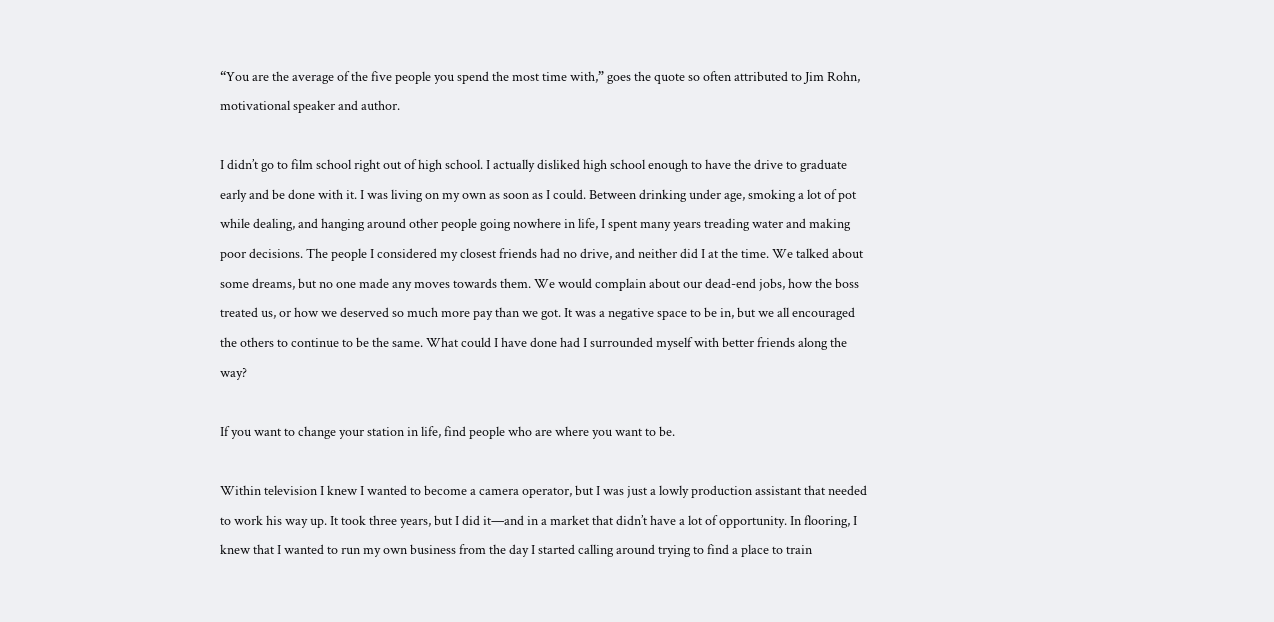“You are the average of the five people you spend the most time with,” goes the quote so often attributed to Jim Rohn, motivational speaker and author.

I didn’t go to film school right out of high school. I actually disliked high school enough to have the drive to graduate early and be done with it. I was living on my own as soon as I could. Between drinking under age, smoking a lot of pot while dealing, and hanging around other people going nowhere in life, I spent many years treading water and making poor decisions. The people I considered my closest friends had no drive, and neither did I at the time. We talked about some dreams, but no one made any moves towards them. We would complain about our dead-end jobs, how the boss treated us, or how we deserved so much more pay than we got. It was a negative space to be in, but we all encouraged the others to continue to be the same. What could I have done had I surrounded myself with better friends along the way?

If you want to change your station in life, find people who are where you want to be.

Within television I knew I wanted to become a camera operator, but I was just a lowly production assistant that needed to work his way up. It took three years, but I did it—and in a market that didn’t have a lot of opportunity. In flooring, I knew that I wanted to run my own business from the day I started calling around trying to find a place to train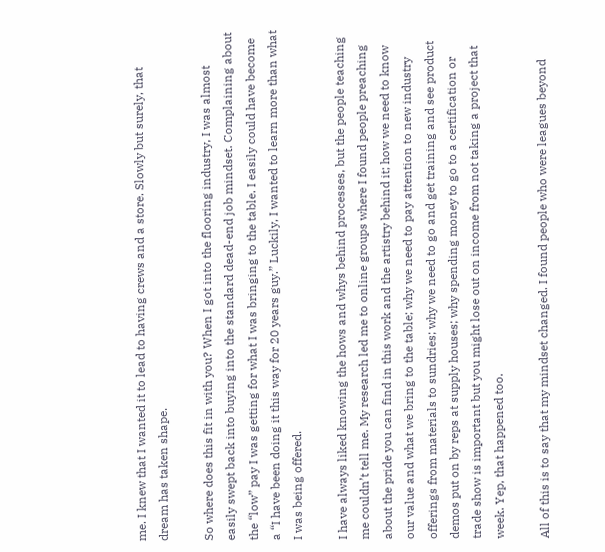me. I knew that I wanted it to lead to having crews and a store. Slowly but surely, that dream has taken shape.

So where does this fit in with you? When I got into the flooring industry, I was almost easily swept back into buying into the standard dead-end job mindset. Complaining about the “low” pay I was getting for what I was bringing to the table. I easily could have become a “I have been doing it this way for 20 years guy.” Luckily, I wanted to learn more than what I was being offered.

I have always liked knowing the hows and whys behind processes, but the people teaching me couldn’t tell me. My research led me to online groups where I found people preaching about the pride you can find in this work and the artistry behind it; how we need to know our value and what we bring to the table; why we need to pay attention to new industry offerings from materials to sundries; why we need to go and get training and see product demos put on by reps at supply houses; why spending money to go to a certification or trade show is important but you might lose out on income from not taking a project that week. Yep, that happened too.

All of this is to say that my mindset changed. I found people who were leagues beyond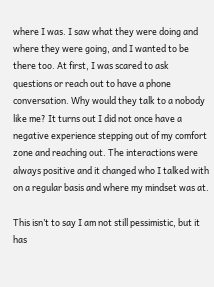where I was. I saw what they were doing and where they were going, and I wanted to be there too. At first, I was scared to ask questions or reach out to have a phone conversation. Why would they talk to a nobody like me? It turns out I did not once have a negative experience stepping out of my comfort zone and reaching out. The interactions were always positive and it changed who I talked with on a regular basis and where my mindset was at.

This isn’t to say I am not still pessimistic, but it has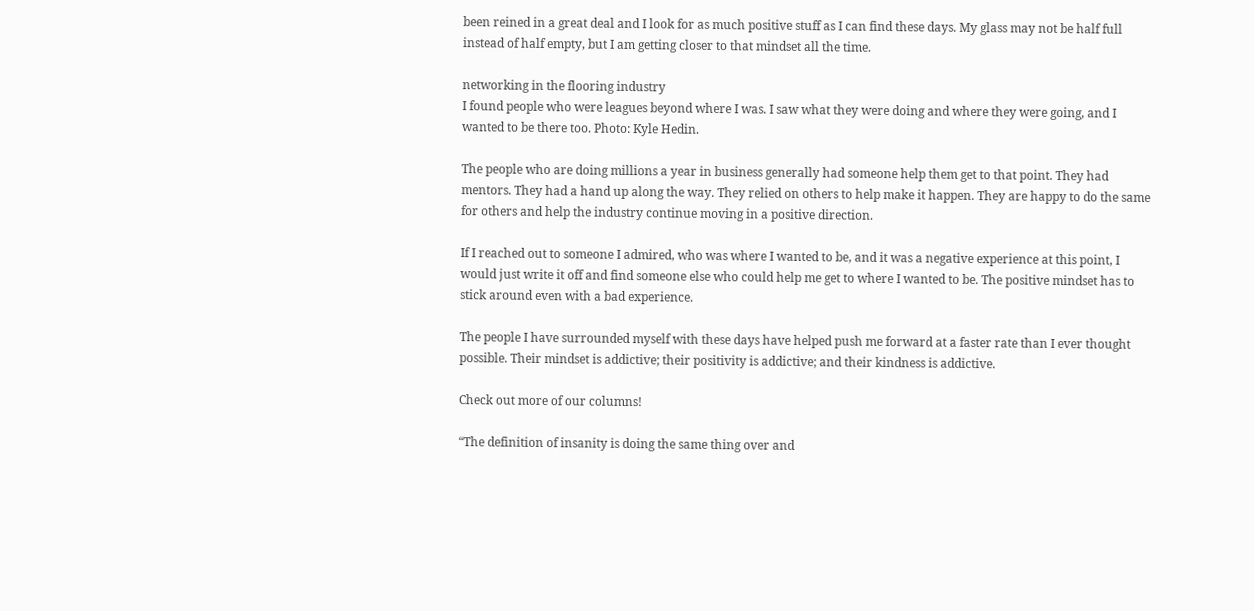been reined in a great deal and I look for as much positive stuff as I can find these days. My glass may not be half full instead of half empty, but I am getting closer to that mindset all the time.

networking in the flooring industry
I found people who were leagues beyond where I was. I saw what they were doing and where they were going, and I wanted to be there too. Photo: Kyle Hedin.

The people who are doing millions a year in business generally had someone help them get to that point. They had mentors. They had a hand up along the way. They relied on others to help make it happen. They are happy to do the same for others and help the industry continue moving in a positive direction.

If I reached out to someone I admired, who was where I wanted to be, and it was a negative experience at this point, I would just write it off and find someone else who could help me get to where I wanted to be. The positive mindset has to stick around even with a bad experience.

The people I have surrounded myself with these days have helped push me forward at a faster rate than I ever thought possible. Their mindset is addictive; their positivity is addictive; and their kindness is addictive.

Check out more of our columns!

“The definition of insanity is doing the same thing over and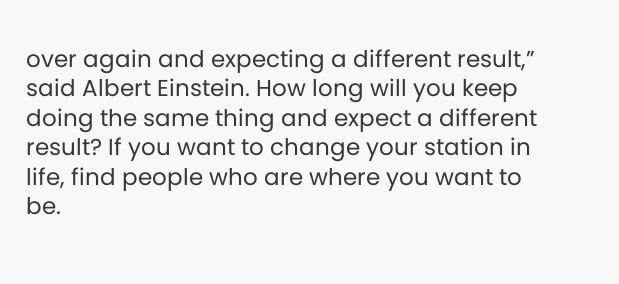over again and expecting a different result,” said Albert Einstein. How long will you keep doing the same thing and expect a different result? If you want to change your station in life, find people who are where you want to be.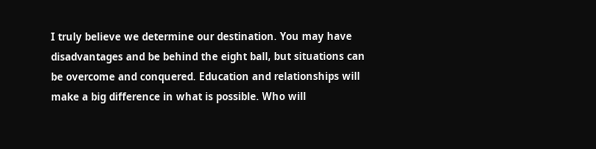I truly believe we determine our destination. You may have disadvantages and be behind the eight ball, but situations can be overcome and conquered. Education and relationships will make a big difference in what is possible. Who will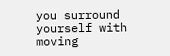you surround yourself with moving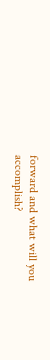forward and what will you accomplish?